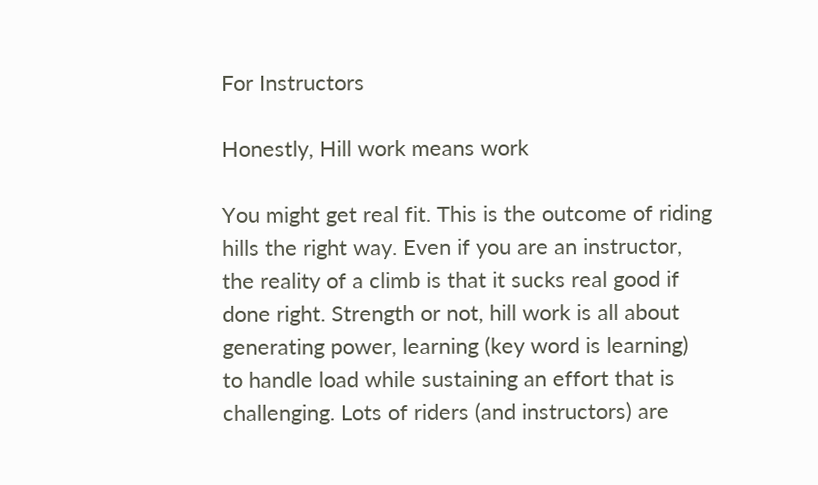For Instructors

Honestly, Hill work means work

You might get real fit. This is the outcome of riding hills the right way. Even if you are an instructor, the reality of a climb is that it sucks real good if done right. Strength or not, hill work is all about generating power, learning (key word is learning) to handle load while sustaining an effort that is challenging. Lots of riders (and instructors) are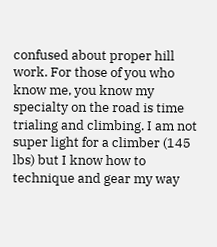confused about proper hill work. For those of you who know me, you know my specialty on the road is time trialing and climbing. I am not super light for a climber (145 lbs) but I know how to technique and gear my way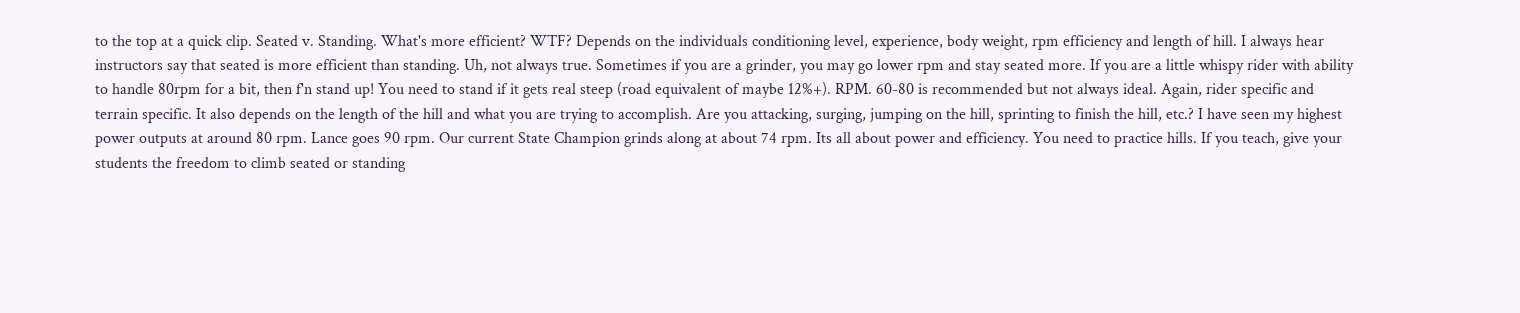to the top at a quick clip. Seated v. Standing. What's more efficient? WTF? Depends on the individuals conditioning level, experience, body weight, rpm efficiency and length of hill. I always hear instructors say that seated is more efficient than standing. Uh, not always true. Sometimes if you are a grinder, you may go lower rpm and stay seated more. If you are a little whispy rider with ability to handle 80rpm for a bit, then f'n stand up! You need to stand if it gets real steep (road equivalent of maybe 12%+). RPM. 60-80 is recommended but not always ideal. Again, rider specific and terrain specific. It also depends on the length of the hill and what you are trying to accomplish. Are you attacking, surging, jumping on the hill, sprinting to finish the hill, etc.? I have seen my highest power outputs at around 80 rpm. Lance goes 90 rpm. Our current State Champion grinds along at about 74 rpm. Its all about power and efficiency. You need to practice hills. If you teach, give your students the freedom to climb seated or standing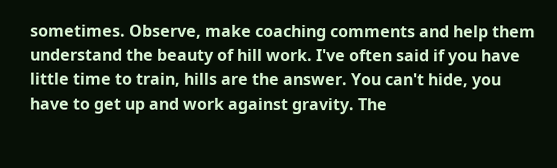sometimes. Observe, make coaching comments and help them understand the beauty of hill work. I've often said if you have little time to train, hills are the answer. You can't hide, you have to get up and work against gravity. The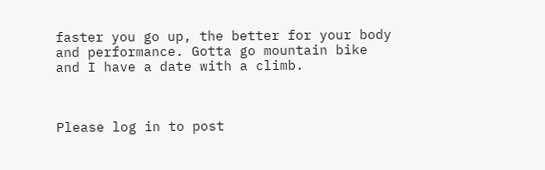faster you go up, the better for your body and performance. Gotta go mountain bike and I have a date with a climb.



Please log in to post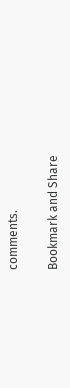comments.

Bookmark and Share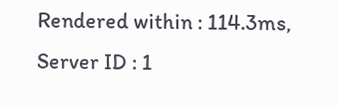Rendered within : 114.3ms, Server ID : 1